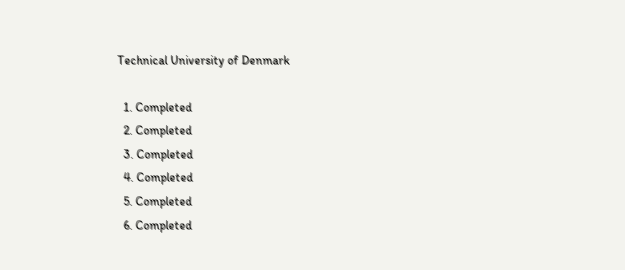Technical University of Denmark

  1. Completed
  2. Completed
  3. Completed
  4. Completed
  5. Completed
  6. Completed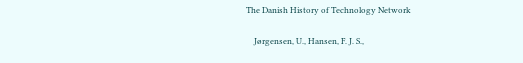The Danish History of Technology Network

    Jørgensen, U., Hansen, F. J. S.,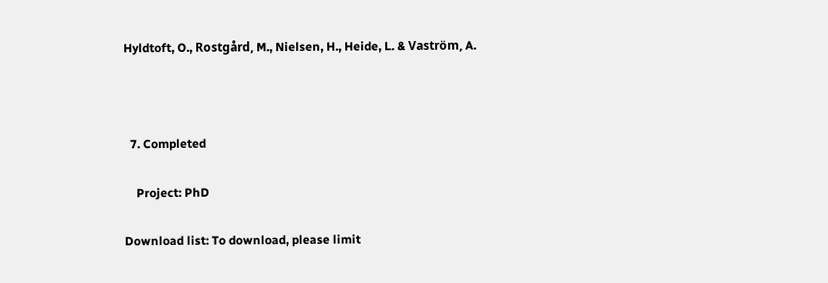Hyldtoft, O., Rostgård, M., Nielsen, H., Heide, L. & Vaström, A.



  7. Completed

    Project: PhD

Download list: To download, please limit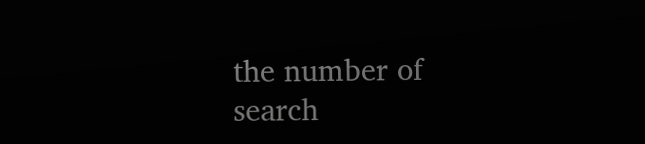the number of search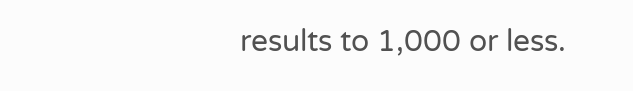results to 1,000 or less.